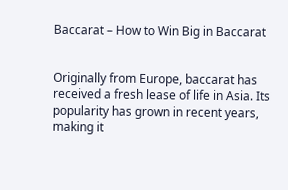Baccarat – How to Win Big in Baccarat


Originally from Europe, baccarat has received a fresh lease of life in Asia. Its popularity has grown in recent years, making it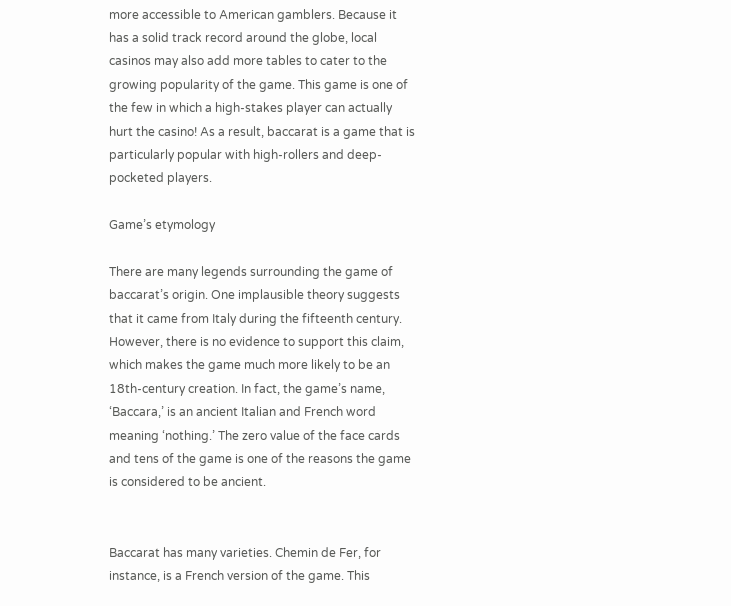more accessible to American gamblers. Because it has a solid track record around the globe, local casinos may also add more tables to cater to the growing popularity of the game. This game is one of the few in which a high-stakes player can actually hurt the casino! As a result, baccarat is a game that is particularly popular with high-rollers and deep-pocketed players.

Game’s etymology

There are many legends surrounding the game of baccarat’s origin. One implausible theory suggests that it came from Italy during the fifteenth century. However, there is no evidence to support this claim, which makes the game much more likely to be an 18th-century creation. In fact, the game’s name, ‘Baccara,’ is an ancient Italian and French word meaning ‘nothing.’ The zero value of the face cards and tens of the game is one of the reasons the game is considered to be ancient.


Baccarat has many varieties. Chemin de Fer, for instance, is a French version of the game. This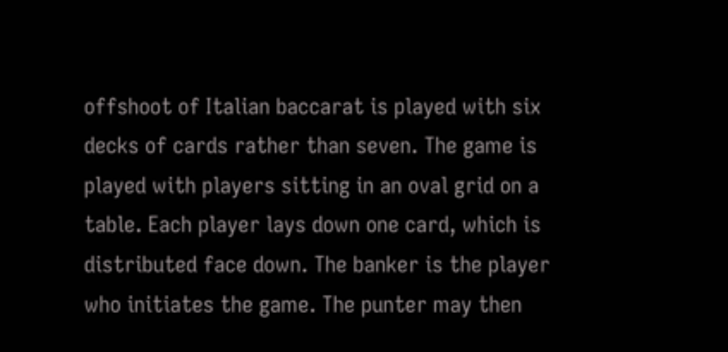offshoot of Italian baccarat is played with six decks of cards rather than seven. The game is played with players sitting in an oval grid on a table. Each player lays down one card, which is distributed face down. The banker is the player who initiates the game. The punter may then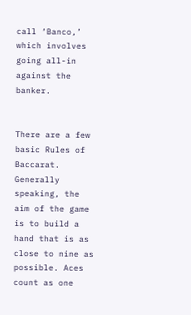call ‘Banco,’ which involves going all-in against the banker.


There are a few basic Rules of Baccarat. Generally speaking, the aim of the game is to build a hand that is as close to nine as possible. Aces count as one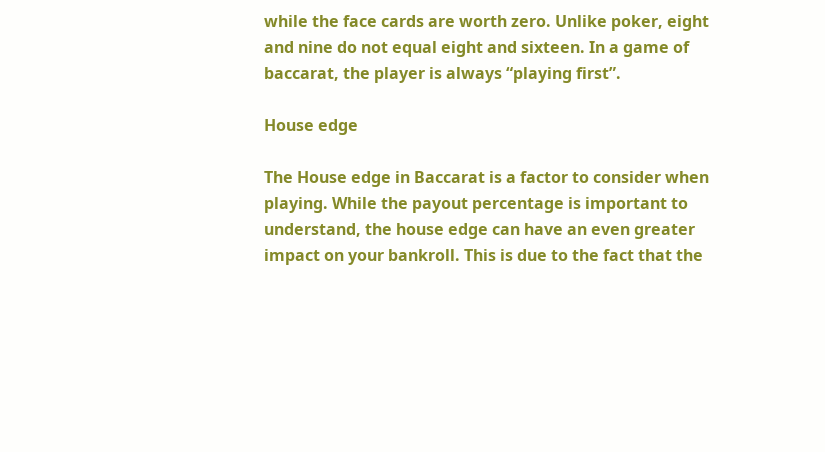while the face cards are worth zero. Unlike poker, eight and nine do not equal eight and sixteen. In a game of baccarat, the player is always “playing first”.

House edge

The House edge in Baccarat is a factor to consider when playing. While the payout percentage is important to understand, the house edge can have an even greater impact on your bankroll. This is due to the fact that the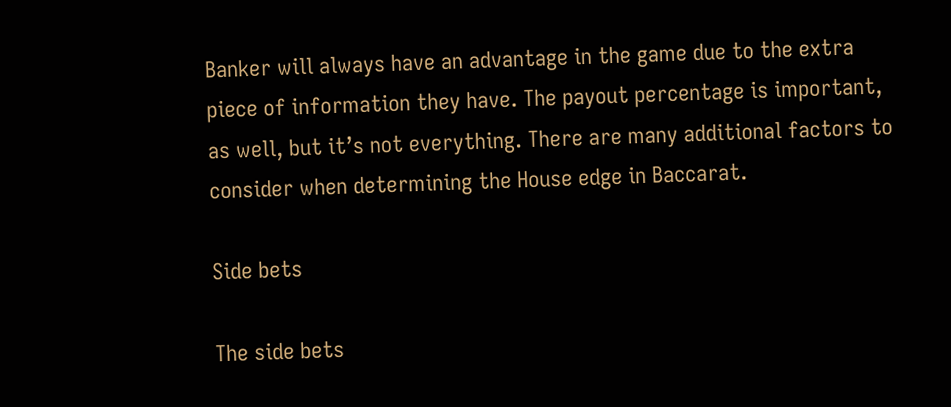Banker will always have an advantage in the game due to the extra piece of information they have. The payout percentage is important, as well, but it’s not everything. There are many additional factors to consider when determining the House edge in Baccarat.

Side bets

The side bets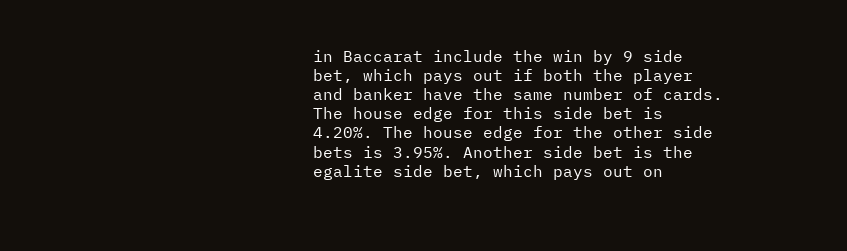in Baccarat include the win by 9 side bet, which pays out if both the player and banker have the same number of cards. The house edge for this side bet is 4.20%. The house edge for the other side bets is 3.95%. Another side bet is the egalite side bet, which pays out on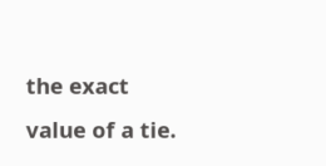the exact value of a tie.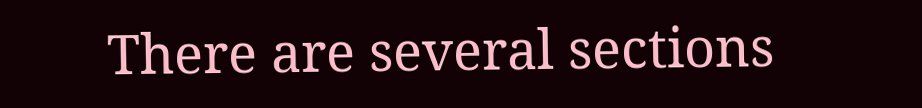There are several sections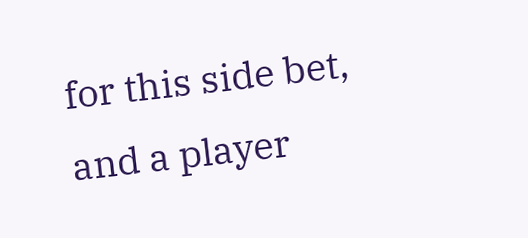for this side bet, and a player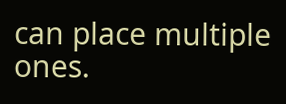can place multiple ones.